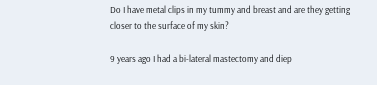Do I have metal clips in my tummy and breast and are they getting closer to the surface of my skin?

9 years ago I had a bi-lateral mastectomy and diep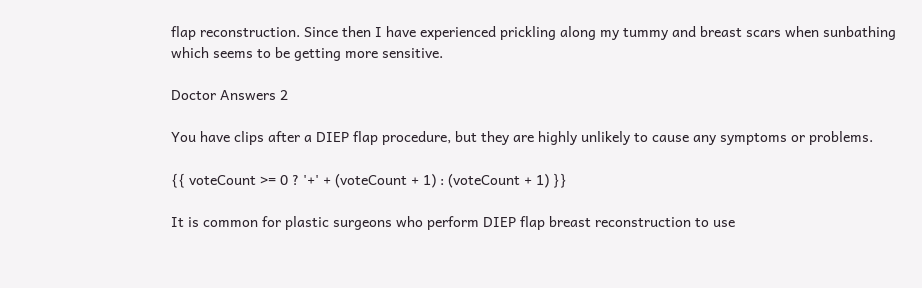flap reconstruction. Since then I have experienced prickling along my tummy and breast scars when sunbathing which seems to be getting more sensitive.

Doctor Answers 2

You have clips after a DIEP flap procedure, but they are highly unlikely to cause any symptoms or problems.

{{ voteCount >= 0 ? '+' + (voteCount + 1) : (voteCount + 1) }}

It is common for plastic surgeons who perform DIEP flap breast reconstruction to use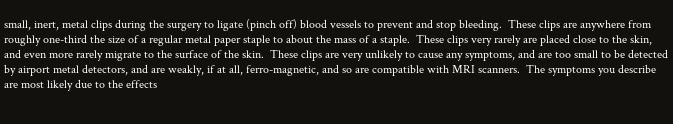small, inert, metal clips during the surgery to ligate (pinch off) blood vessels to prevent and stop bleeding.  These clips are anywhere from roughly one-third the size of a regular metal paper staple to about the mass of a staple.  These clips very rarely are placed close to the skin, and even more rarely migrate to the surface of the skin.  These clips are very unlikely to cause any symptoms, and are too small to be detected by airport metal detectors, and are weakly, if at all, ferro-magnetic, and so are compatible with MRI scanners.  The symptoms you describe are most likely due to the effects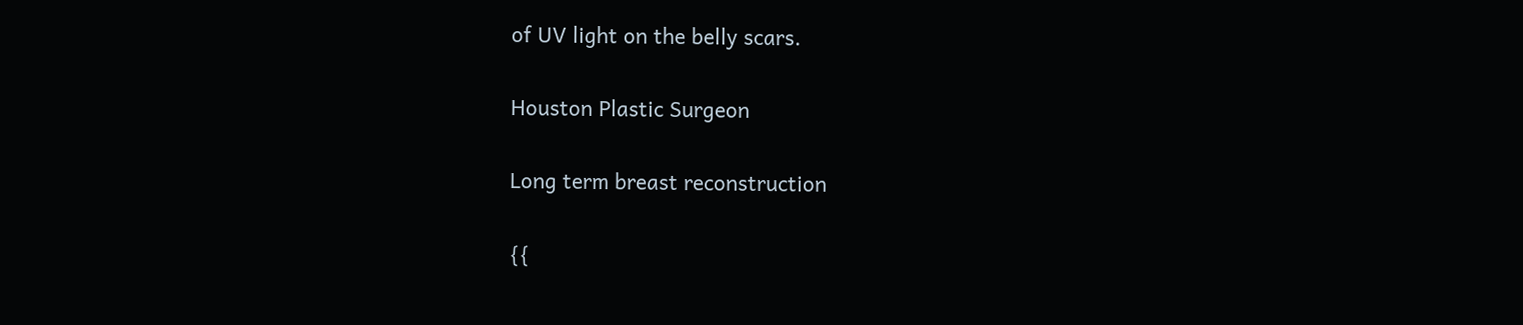of UV light on the belly scars.

Houston Plastic Surgeon

Long term breast reconstruction

{{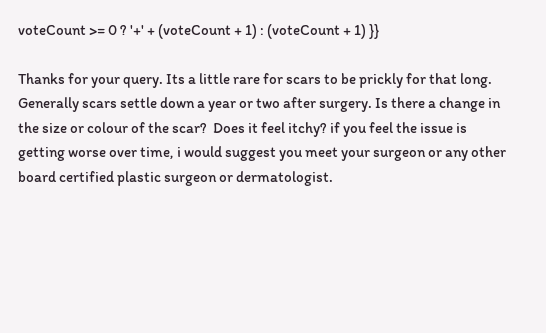voteCount >= 0 ? '+' + (voteCount + 1) : (voteCount + 1) }}

Thanks for your query. Its a little rare for scars to be prickly for that long. Generally scars settle down a year or two after surgery. Is there a change in the size or colour of the scar?  Does it feel itchy? if you feel the issue is getting worse over time, i would suggest you meet your surgeon or any other board certified plastic surgeon or dermatologist.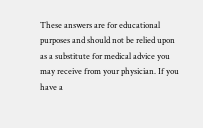These answers are for educational purposes and should not be relied upon as a substitute for medical advice you may receive from your physician. If you have a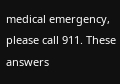medical emergency, please call 911. These answers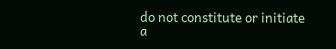do not constitute or initiate a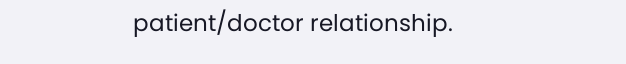patient/doctor relationship.